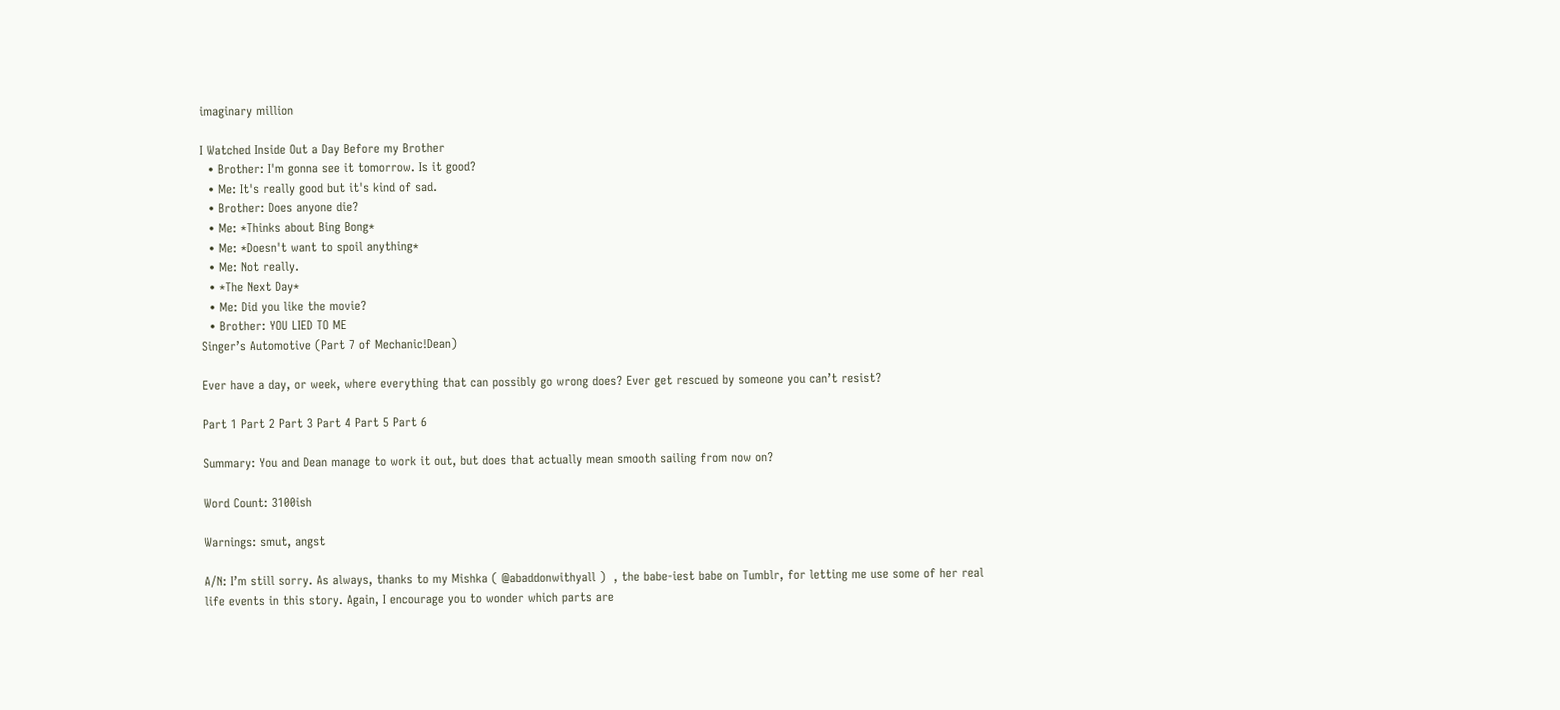imaginary million

I Watched Inside Out a Day Before my Brother
  • Brother: I'm gonna see it tomorrow. Is it good?
  • Me: It's really good but it's kind of sad.
  • Brother: Does anyone die?
  • Me: *Thinks about Bing Bong*
  • Me: *Doesn't want to spoil anything*
  • Me: Not really.
  • *The Next Day*
  • Me: Did you like the movie?
  • Brother: YOU LIED TO ME
Singer’s Automotive (Part 7 of Mechanic!Dean)

Ever have a day, or week, where everything that can possibly go wrong does? Ever get rescued by someone you can’t resist?

Part 1 Part 2 Part 3 Part 4 Part 5 Part 6

Summary: You and Dean manage to work it out, but does that actually mean smooth sailing from now on?

Word Count: 3100ish

Warnings: smut, angst

A/N: I’m still sorry. As always, thanks to my Mishka ( @abaddonwithyall )  , the babe-iest babe on Tumblr, for letting me use some of her real life events in this story. Again, I encourage you to wonder which parts are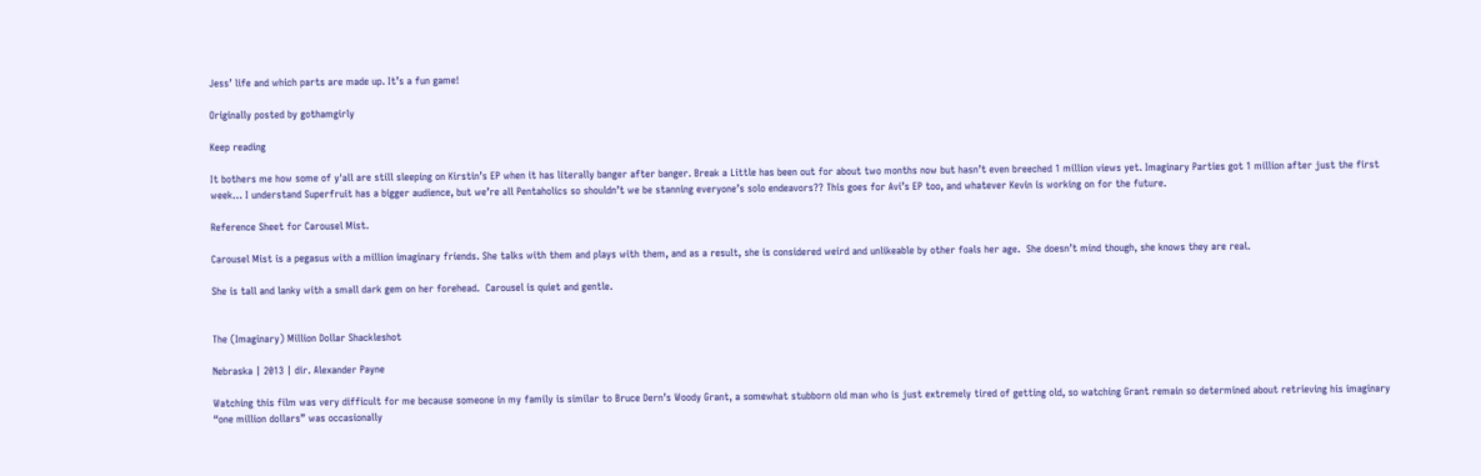Jess’ life and which parts are made up. It’s a fun game!

Originally posted by gothamgirly

Keep reading

It bothers me how some of y'all are still sleeping on Kirstin’s EP when it has literally banger after banger. Break a Little has been out for about two months now but hasn’t even breeched 1 million views yet. Imaginary Parties got 1 million after just the first week… I understand Superfruit has a bigger audience, but we’re all Pentaholics so shouldn’t we be stanning everyone’s solo endeavors?? This goes for Avi’s EP too, and whatever Kevin is working on for the future.

Reference Sheet for Carousel Mist.

Carousel Mist is a pegasus with a million imaginary friends. She talks with them and plays with them, and as a result, she is considered weird and unlikeable by other foals her age.  She doesn’t mind though, she knows they are real.

She is tall and lanky with a small dark gem on her forehead.  Carousel is quiet and gentle.


The (Imaginary) Million Dollar Shackleshot

Nebraska | 2013 | dir. Alexander Payne

Watching this film was very difficult for me because someone in my family is similar to Bruce Dern’s Woody Grant, a somewhat stubborn old man who is just extremely tired of getting old, so watching Grant remain so determined about retrieving his imaginary “one million dollars” was occasionally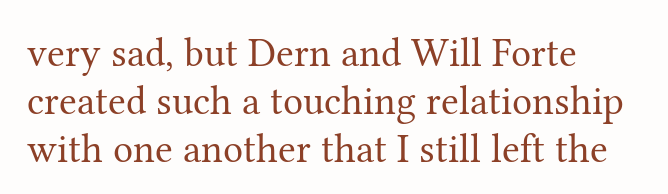very sad, but Dern and Will Forte created such a touching relationship with one another that I still left the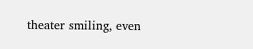theater smiling, even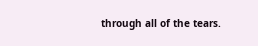through all of the tears.